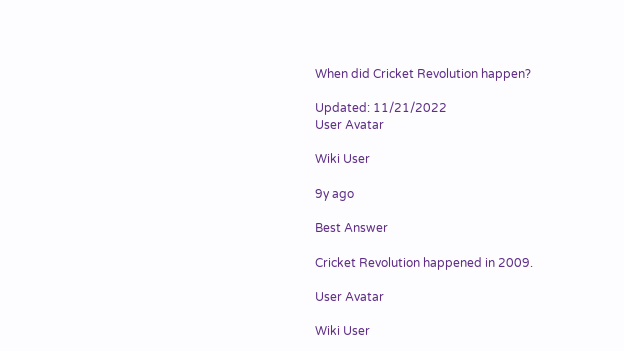When did Cricket Revolution happen?

Updated: 11/21/2022
User Avatar

Wiki User

9y ago

Best Answer

Cricket Revolution happened in 2009.

User Avatar

Wiki User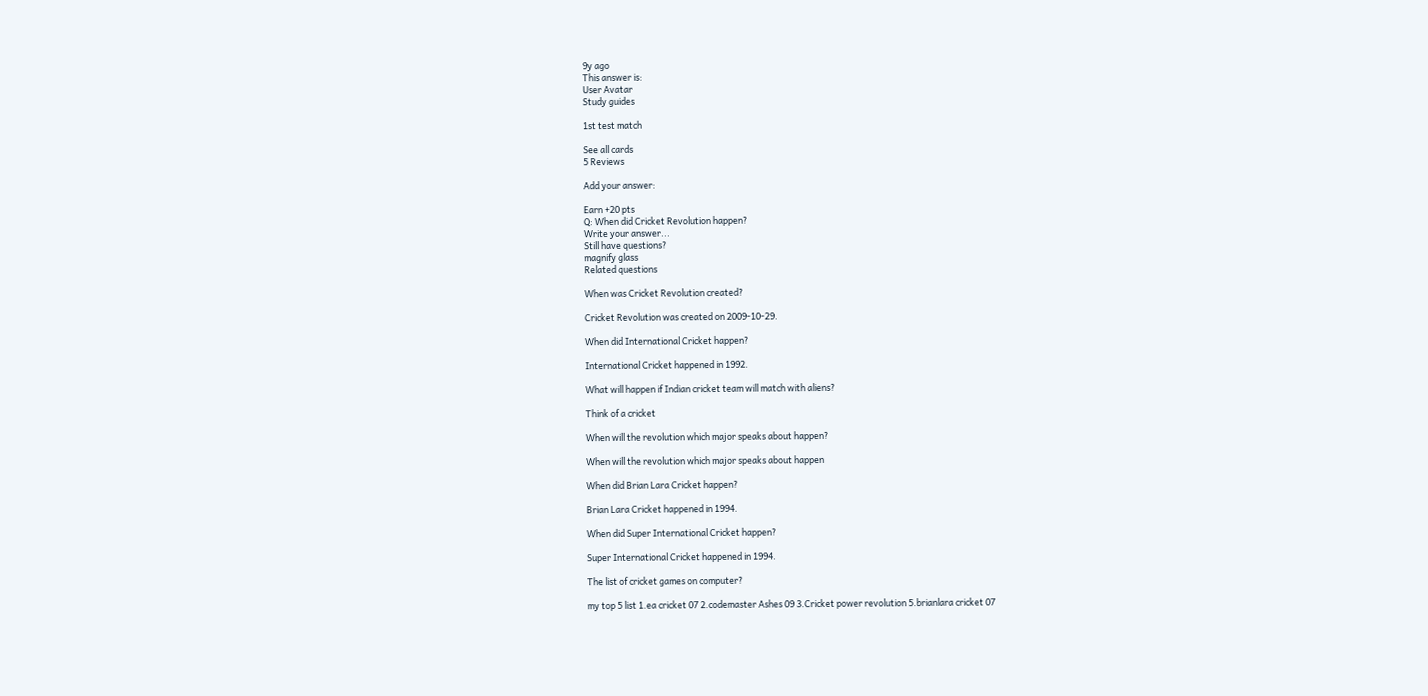9y ago
This answer is:
User Avatar
Study guides

1st test match

See all cards
5 Reviews

Add your answer:

Earn +20 pts
Q: When did Cricket Revolution happen?
Write your answer...
Still have questions?
magnify glass
Related questions

When was Cricket Revolution created?

Cricket Revolution was created on 2009-10-29.

When did International Cricket happen?

International Cricket happened in 1992.

What will happen if Indian cricket team will match with aliens?

Think of a cricket

When will the revolution which major speaks about happen?

When will the revolution which major speaks about happen

When did Brian Lara Cricket happen?

Brian Lara Cricket happened in 1994.

When did Super International Cricket happen?

Super International Cricket happened in 1994.

The list of cricket games on computer?

my top 5 list 1.ea cricket 07 2.codemaster Ashes 09 3.Cricket power revolution 5.brianlara cricket 07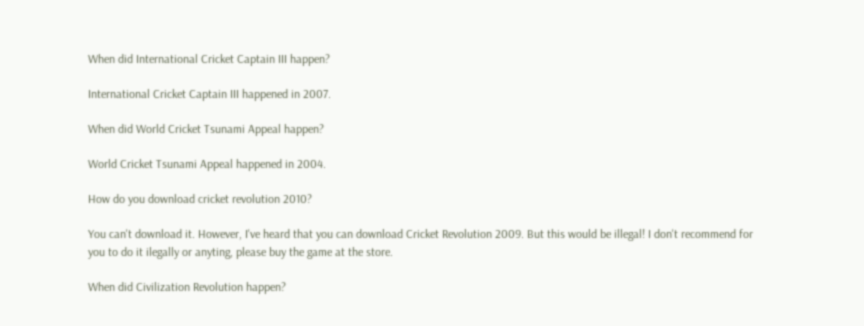When did International Cricket Captain III happen?

International Cricket Captain III happened in 2007.

When did World Cricket Tsunami Appeal happen?

World Cricket Tsunami Appeal happened in 2004.

How do you download cricket revolution 2010?

You can't download it. However, I've heard that you can download Cricket Revolution 2009. But this would be illegal! I don't recommend for you to do it ilegally or anyting, please buy the game at the store.

When did Civilization Revolution happen?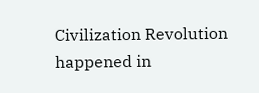Civilization Revolution happened in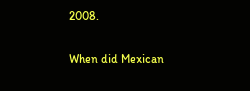2008.

When did Mexican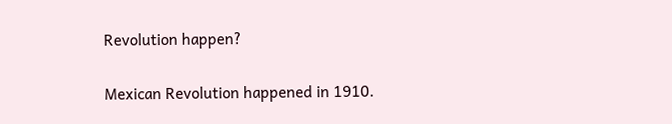Revolution happen?

Mexican Revolution happened in 1910.